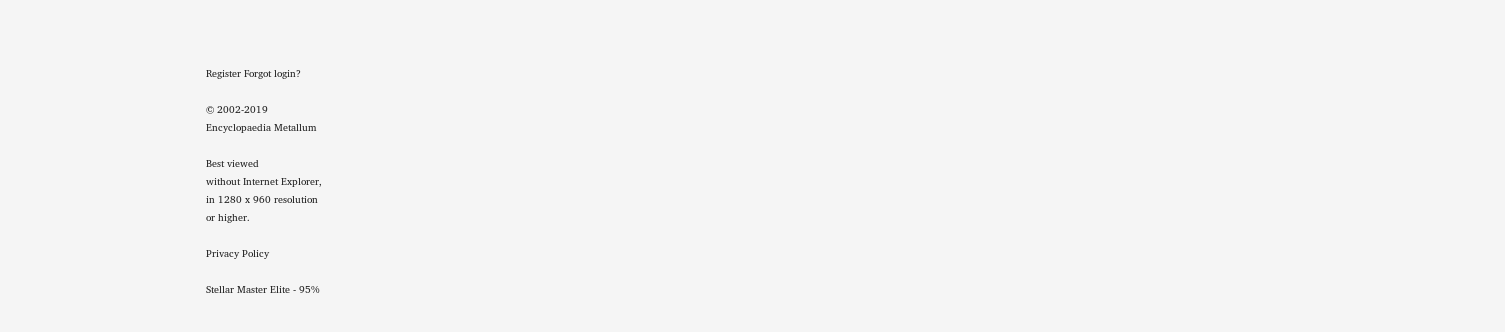Register Forgot login?

© 2002-2019
Encyclopaedia Metallum

Best viewed
without Internet Explorer,
in 1280 x 960 resolution
or higher.

Privacy Policy

Stellar Master Elite - 95%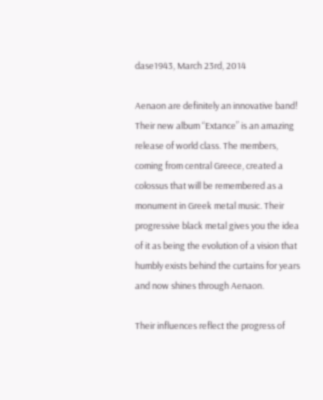dase1943, March 23rd, 2014

Aenaon are definitely an innovative band! Their new album “Extance” is an amazing release of world class. The members, coming from central Greece, created a colossus that will be remembered as a monument in Greek metal music. Their progressive black metal gives you the idea of it as being the evolution of a vision that humbly exists behind the curtains for years and now shines through Aenaon.

Their influences reflect the progress of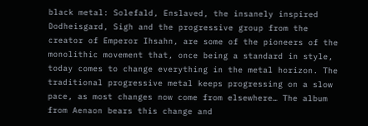black metal: Solefald, Enslaved, the insanely inspired Dodheisgard, Sigh and the progressive group from the creator of Emperor Ihsahn, are some of the pioneers of the monolithic movement that, once being a standard in style, today comes to change everything in the metal horizon. The traditional progressive metal keeps progressing on a slow pace, as most changes now come from elsewhere… The album from Aenaon bears this change and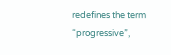redefines the term “progressive”,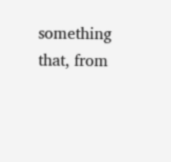something that, from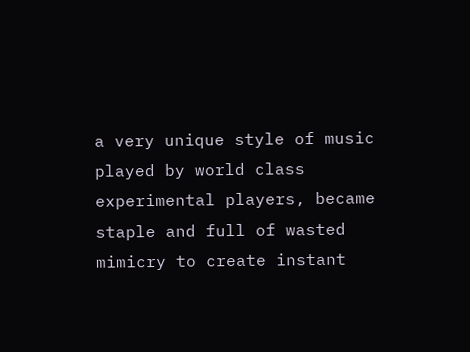a very unique style of music played by world class experimental players, became staple and full of wasted mimicry to create instant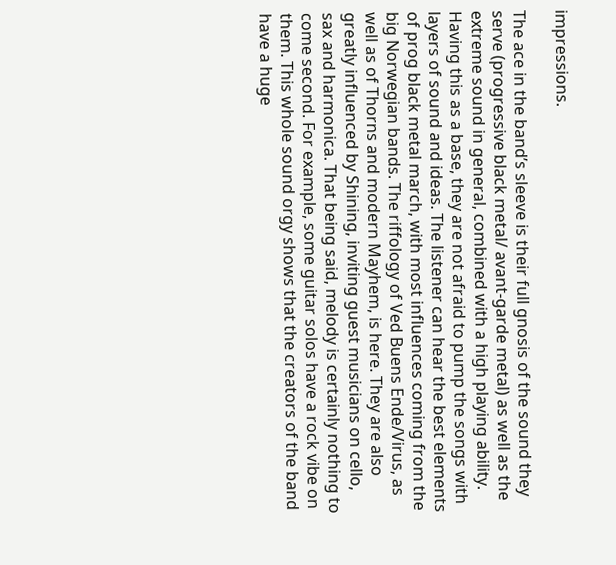impressions.

The ace in the band’s sleeve is their full gnosis of the sound they serve (progressive black metal/ avant-garde metal) as well as the extreme sound in general, combined with a high playing ability. Having this as a base, they are not afraid to pump the songs with layers of sound and ideas. The listener can hear the best elements of prog black metal march, with most influences coming from the big Norwegian bands. The riffology of Ved Buens Ende/Virus, as well as of Thorns and modern Mayhem, is here. They are also greatly influenced by Shining, inviting guest musicians on cello, sax and harmonica. That being said, melody is certainly nothing to come second. For example, some guitar solos have a rock vibe on them. This whole sound orgy shows that the creators of the band have a huge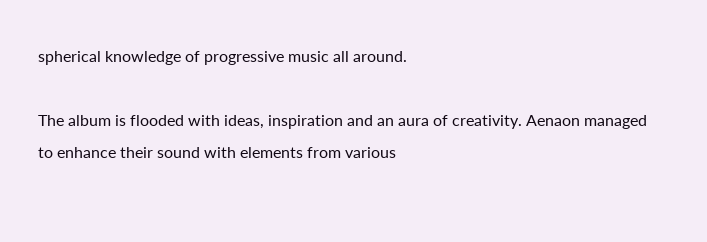spherical knowledge of progressive music all around.

The album is flooded with ideas, inspiration and an aura of creativity. Aenaon managed to enhance their sound with elements from various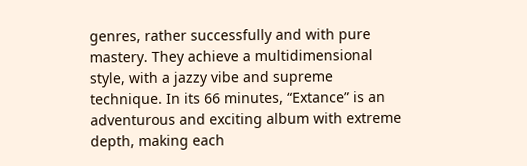genres, rather successfully and with pure mastery. They achieve a multidimensional style, with a jazzy vibe and supreme technique. In its 66 minutes, “Extance” is an adventurous and exciting album with extreme depth, making each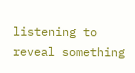listening to reveal something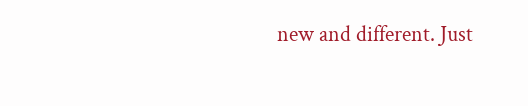new and different. Just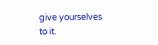give yourselves to it.